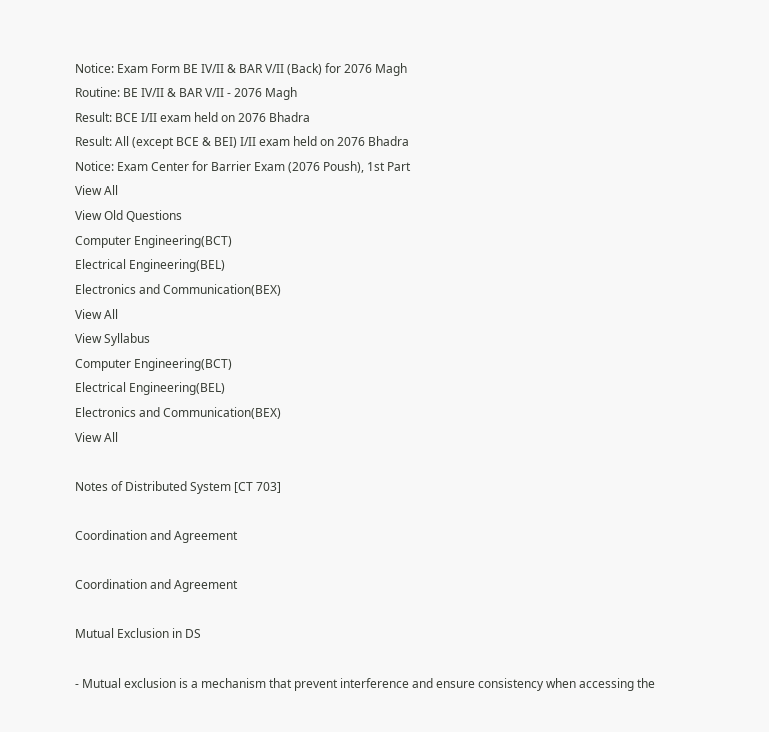Notice: Exam Form BE IV/II & BAR V/II (Back) for 2076 Magh
Routine: BE IV/II & BAR V/II - 2076 Magh
Result: BCE I/II exam held on 2076 Bhadra
Result: All (except BCE & BEI) I/II exam held on 2076 Bhadra
Notice: Exam Center for Barrier Exam (2076 Poush), 1st Part
View All
View Old Questions
Computer Engineering(BCT)
Electrical Engineering(BEL)
Electronics and Communication(BEX)
View All
View Syllabus
Computer Engineering(BCT)
Electrical Engineering(BEL)
Electronics and Communication(BEX)
View All

Notes of Distributed System [CT 703]

Coordination and Agreement

Coordination and Agreement

Mutual Exclusion in DS

- Mutual exclusion is a mechanism that prevent interference and ensure consistency when accessing the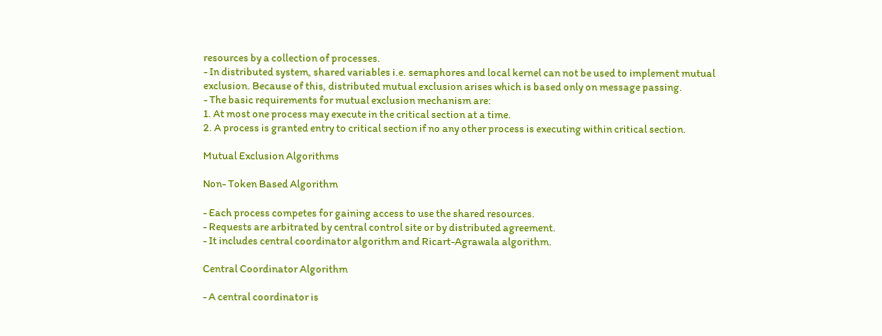resources by a collection of processes.
- In distributed system, shared variables i.e. semaphores and local kernel can not be used to implement mutual exclusion. Because of this, distributed mutual exclusion arises which is based only on message passing.
- The basic requirements for mutual exclusion mechanism are:
1. At most one process may execute in the critical section at a time.
2. A process is granted entry to critical section if no any other process is executing within critical section.

Mutual Exclusion Algorithms

Non- Token Based Algorithm

- Each process competes for gaining access to use the shared resources.
- Requests are arbitrated by central control site or by distributed agreement.
- It includes central coordinator algorithm and Ricart-Agrawala algorithm.

Central Coordinator Algorithm

- A central coordinator is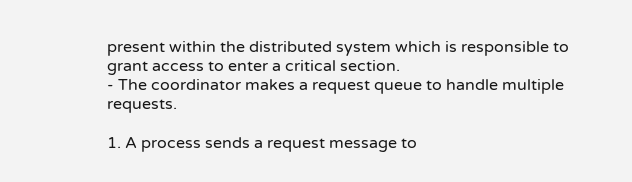present within the distributed system which is responsible to grant access to enter a critical section.
- The coordinator makes a request queue to handle multiple requests.

1. A process sends a request message to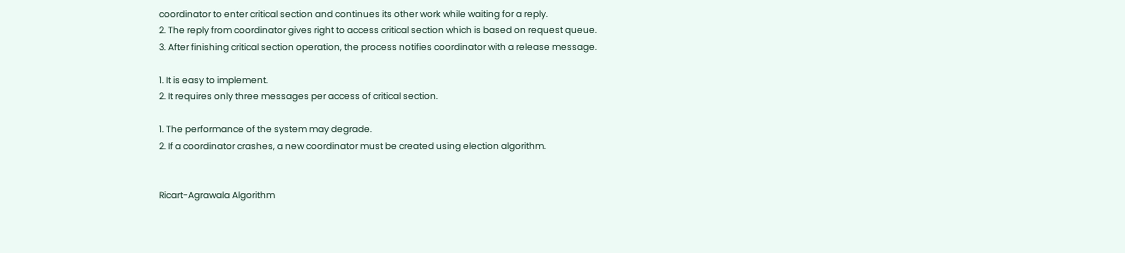coordinator to enter critical section and continues its other work while waiting for a reply.
2. The reply from coordinator gives right to access critical section which is based on request queue.
3. After finishing critical section operation, the process notifies coordinator with a release message.

1. It is easy to implement.
2. It requires only three messages per access of critical section.

1. The performance of the system may degrade.
2. If a coordinator crashes, a new coordinator must be created using election algorithm.


Ricart-Agrawala Algorithm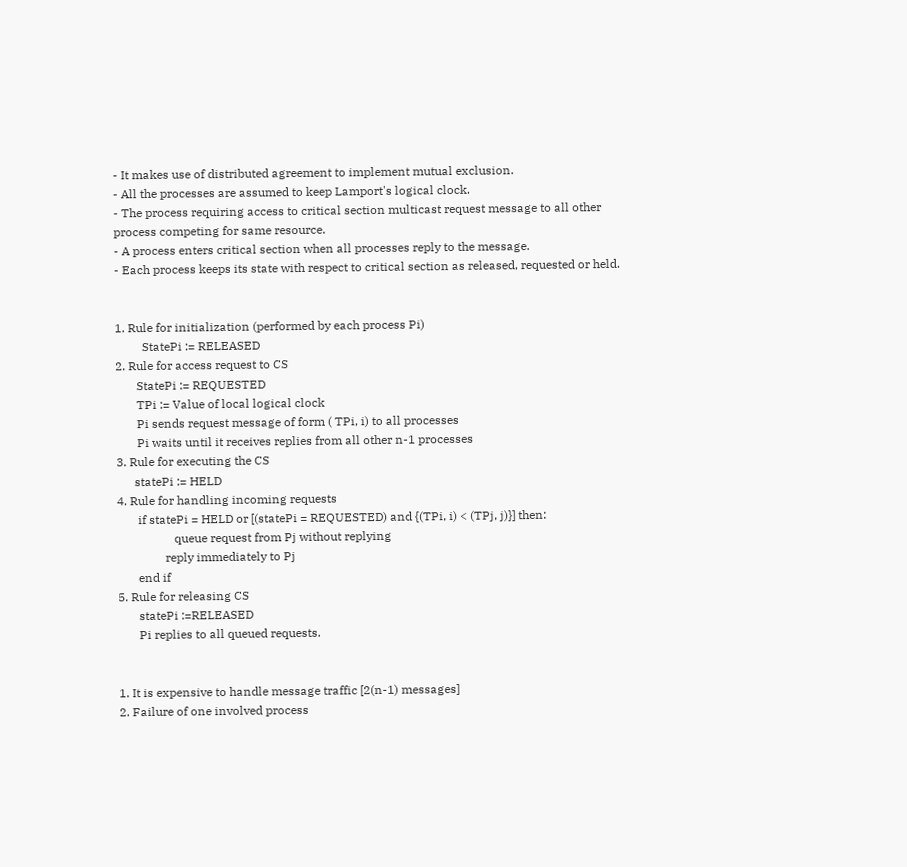- It makes use of distributed agreement to implement mutual exclusion.
- All the processes are assumed to keep Lamport's logical clock.
- The process requiring access to critical section multicast request message to all other process competing for same resource.
- A process enters critical section when all processes reply to the message.
- Each process keeps its state with respect to critical section as released, requested or held.


1. Rule for initialization (performed by each process Pi)
         StatePi := RELEASED
2. Rule for access request to CS
       StatePi := REQUESTED
       TPi := Value of local logical clock
       Pi sends request message of form ( TPi, i) to all processes
       Pi waits until it receives replies from all other n-1 processes
3. Rule for executing the CS
      statePi := HELD
4. Rule for handling incoming requests
       if statePi = HELD or [(statePi = REQUESTED) and {(TPi, i) < (TPj, j)}] then:
                   queue request from Pj without replying
                reply immediately to Pj
       end if
5. Rule for releasing CS
       statePi :=RELEASED
       Pi replies to all queued requests.


1. It is expensive to handle message traffic [2(n-1) messages]
2. Failure of one involved process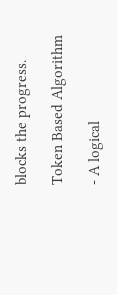blocks the progress.

Token Based Algorithm

- A logical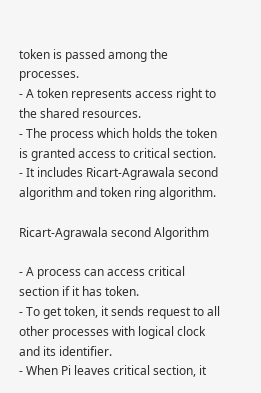token is passed among the processes.
- A token represents access right to the shared resources.
- The process which holds the token is granted access to critical section.
- It includes Ricart-Agrawala second algorithm and token ring algorithm.

Ricart-Agrawala second Algorithm

- A process can access critical section if it has token.
- To get token, it sends request to all other processes with logical clock and its identifier.
- When Pi leaves critical section, it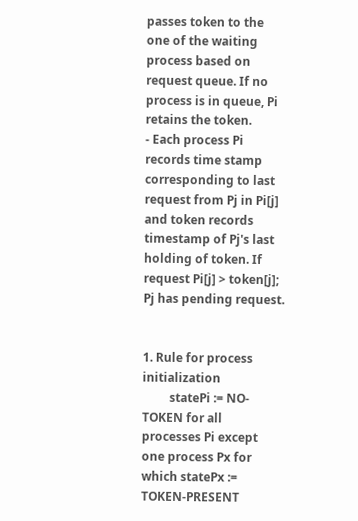passes token to the one of the waiting process based on request queue. If no process is in queue, Pi retains the token.
- Each process Pi records time stamp corresponding to last request from Pj in Pi[j] and token records timestamp of Pj's last holding of token. If request Pi[j] > token[j]; Pj has pending request.


1. Rule for process initialization
         statePi := NO-TOKEN for all processes Pi except one process Px for which statePx := TOKEN-PRESENT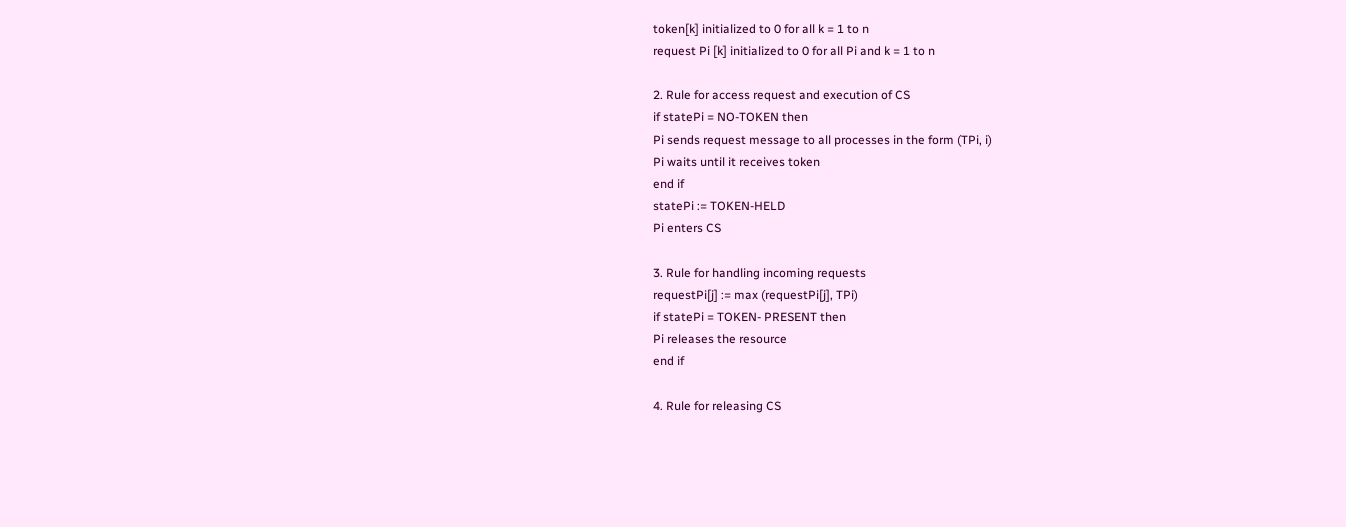token[k] initialized to 0 for all k = 1 to n
request Pi [k] initialized to 0 for all Pi and k = 1 to n

2. Rule for access request and execution of CS
if statePi = NO-TOKEN then
Pi sends request message to all processes in the form (TPi, i)
Pi waits until it receives token
end if
statePi := TOKEN-HELD
Pi enters CS

3. Rule for handling incoming requests
requestPi[j] := max (requestPi[j], TPi)
if statePi = TOKEN- PRESENT then
Pi releases the resource
end if

4. Rule for releasing CS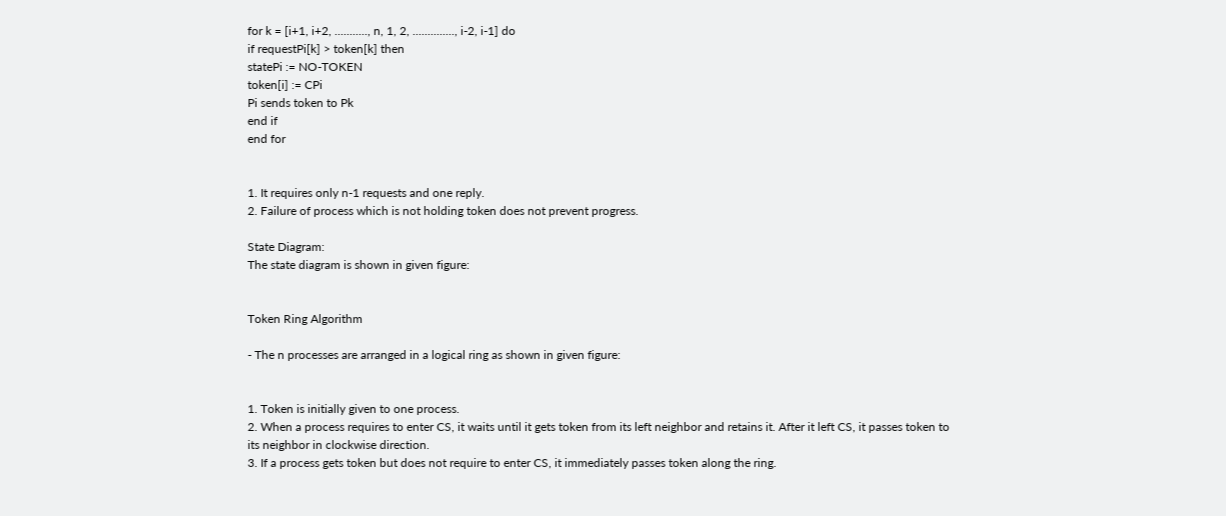for k = [i+1, i+2, ..........., n, 1, 2, .............., i-2, i-1] do
if requestPi[k] > token[k] then
statePi := NO-TOKEN
token[i] := CPi
Pi sends token to Pk
end if
end for


1. It requires only n-1 requests and one reply.
2. Failure of process which is not holding token does not prevent progress.

State Diagram:
The state diagram is shown in given figure:


Token Ring Algorithm

- The n processes are arranged in a logical ring as shown in given figure:


1. Token is initially given to one process.
2. When a process requires to enter CS, it waits until it gets token from its left neighbor and retains it. After it left CS, it passes token to its neighbor in clockwise direction.
3. If a process gets token but does not require to enter CS, it immediately passes token along the ring.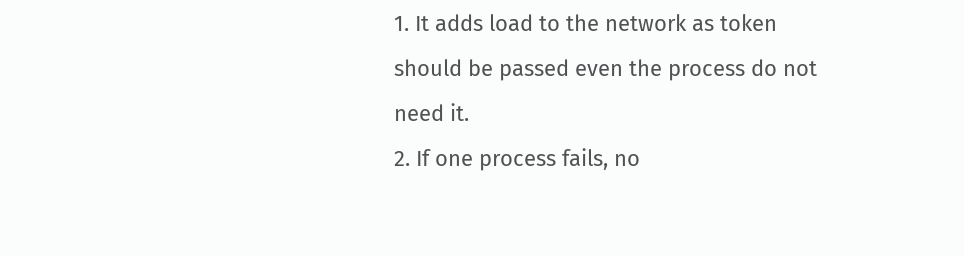1. It adds load to the network as token should be passed even the process do not need it.
2. If one process fails, no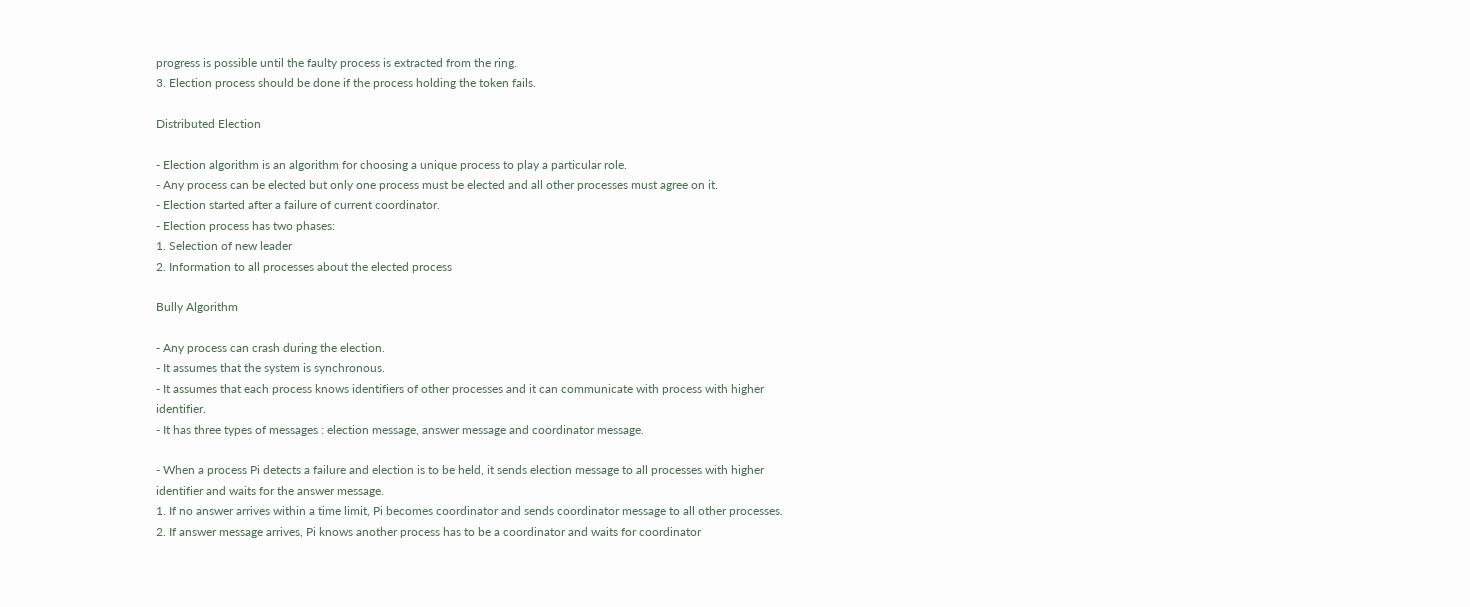progress is possible until the faulty process is extracted from the ring.
3. Election process should be done if the process holding the token fails.

Distributed Election

- Election algorithm is an algorithm for choosing a unique process to play a particular role.
- Any process can be elected but only one process must be elected and all other processes must agree on it.
- Election started after a failure of current coordinator.
- Election process has two phases:
1. Selection of new leader
2. Information to all processes about the elected process

Bully Algorithm

- Any process can crash during the election.
- It assumes that the system is synchronous.
- It assumes that each process knows identifiers of other processes and it can communicate with process with higher identifier.
- It has three types of messages : election message, answer message and coordinator message.

- When a process Pi detects a failure and election is to be held, it sends election message to all processes with higher identifier and waits for the answer message.
1. If no answer arrives within a time limit, Pi becomes coordinator and sends coordinator message to all other processes.
2. If answer message arrives, Pi knows another process has to be a coordinator and waits for coordinator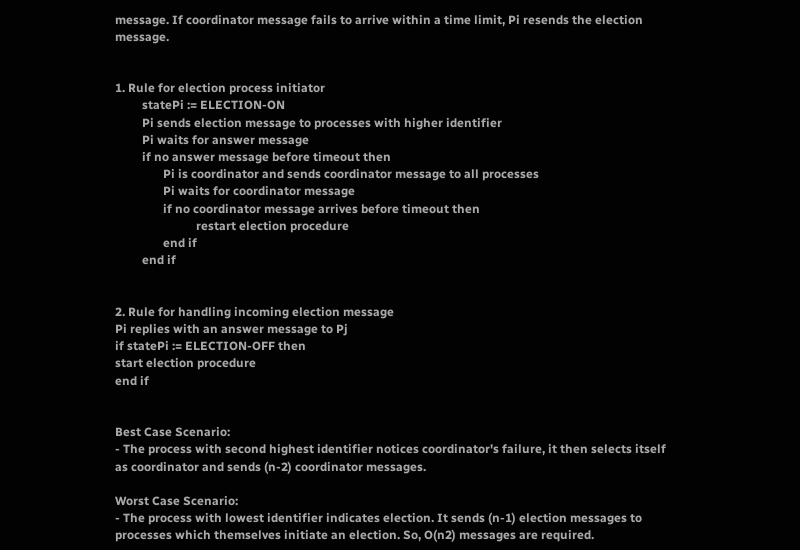message. If coordinator message fails to arrive within a time limit, Pi resends the election message.


1. Rule for election process initiator
         statePi := ELECTION-ON
         Pi sends election message to processes with higher identifier
         Pi waits for answer message
         if no answer message before timeout then
                Pi is coordinator and sends coordinator message to all processes
                Pi waits for coordinator message
                if no coordinator message arrives before timeout then
                           restart election procedure
                end if
         end if


2. Rule for handling incoming election message
Pi replies with an answer message to Pj
if statePi := ELECTION-OFF then
start election procedure
end if


Best Case Scenario:
- The process with second highest identifier notices coordinator's failure, it then selects itself as coordinator and sends (n-2) coordinator messages.

Worst Case Scenario:
- The process with lowest identifier indicates election. It sends (n-1) election messages to processes which themselves initiate an election. So, O(n2) messages are required.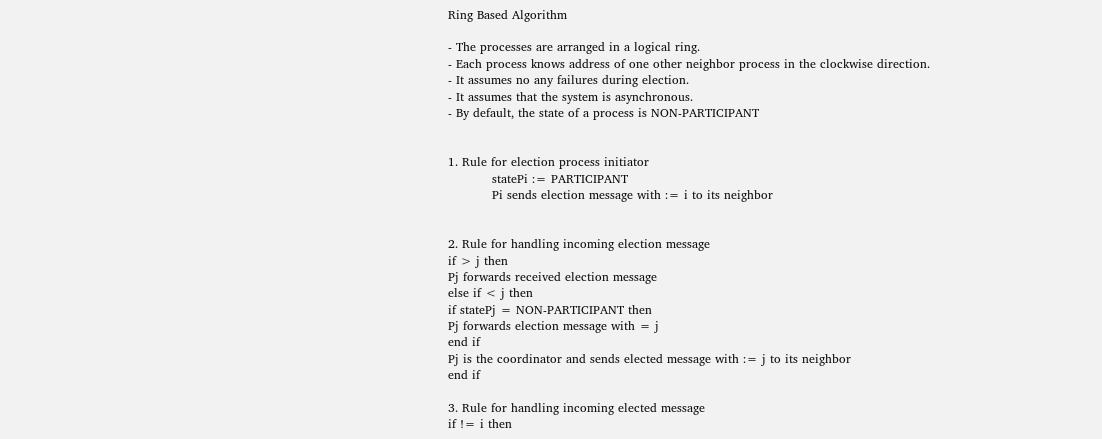Ring Based Algorithm

- The processes are arranged in a logical ring.
- Each process knows address of one other neighbor process in the clockwise direction.
- It assumes no any failures during election.
- It assumes that the system is asynchronous.
- By default, the state of a process is NON-PARTICIPANT


1. Rule for election process initiator
           statePi := PARTICIPANT
           Pi sends election message with := i to its neighbor


2. Rule for handling incoming election message
if > j then
Pj forwards received election message
else if < j then
if statePj = NON-PARTICIPANT then
Pj forwards election message with = j
end if
Pj is the coordinator and sends elected message with := j to its neighbor
end if

3. Rule for handling incoming elected message
if != i then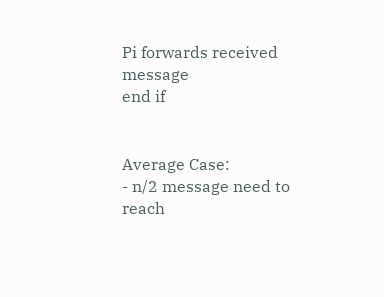Pi forwards received message
end if


Average Case:
- n/2 message need to reach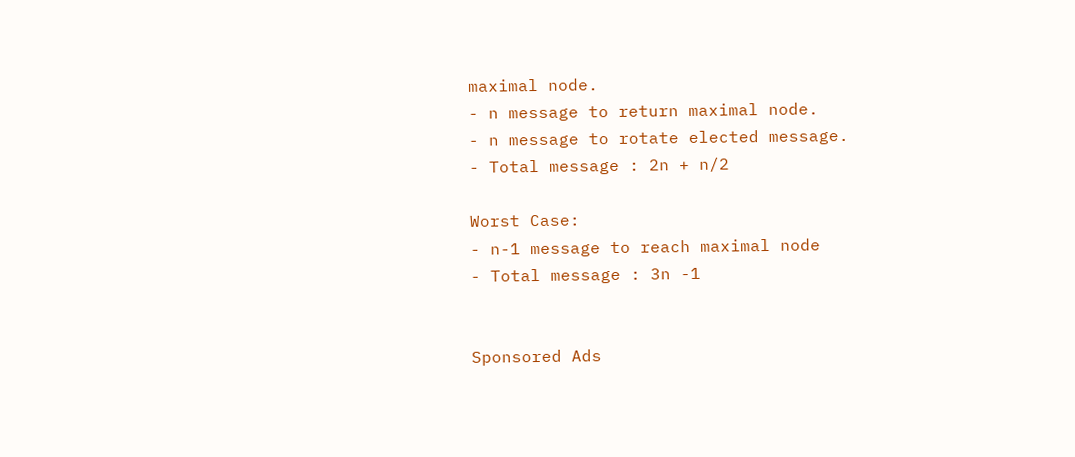maximal node.
- n message to return maximal node.
- n message to rotate elected message.
- Total message : 2n + n/2

Worst Case:
- n-1 message to reach maximal node
- Total message : 3n -1


Sponsored Ads